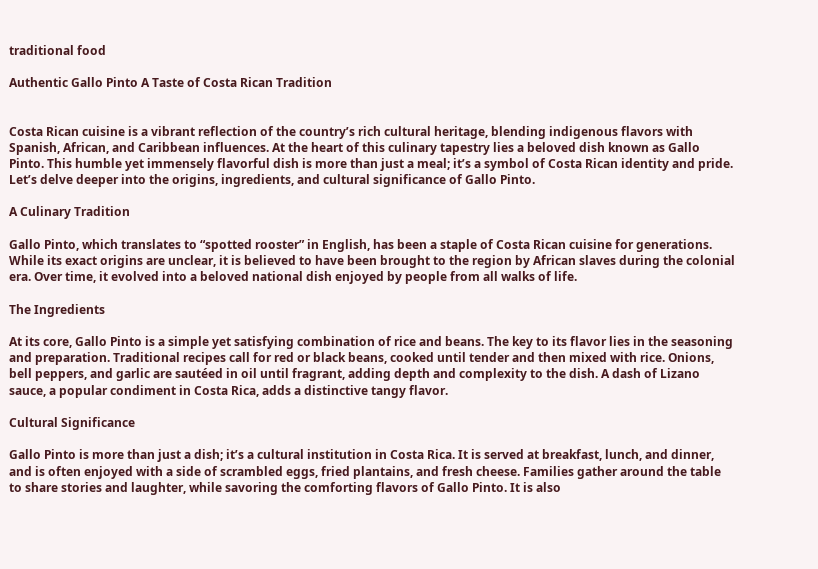traditional food

Authentic Gallo Pinto A Taste of Costa Rican Tradition


Costa Rican cuisine is a vibrant reflection of the country’s rich cultural heritage, blending indigenous flavors with Spanish, African, and Caribbean influences. At the heart of this culinary tapestry lies a beloved dish known as Gallo Pinto. This humble yet immensely flavorful dish is more than just a meal; it’s a symbol of Costa Rican identity and pride. Let’s delve deeper into the origins, ingredients, and cultural significance of Gallo Pinto.

A Culinary Tradition

Gallo Pinto, which translates to “spotted rooster” in English, has been a staple of Costa Rican cuisine for generations. While its exact origins are unclear, it is believed to have been brought to the region by African slaves during the colonial era. Over time, it evolved into a beloved national dish enjoyed by people from all walks of life.

The Ingredients

At its core, Gallo Pinto is a simple yet satisfying combination of rice and beans. The key to its flavor lies in the seasoning and preparation. Traditional recipes call for red or black beans, cooked until tender and then mixed with rice. Onions, bell peppers, and garlic are sautéed in oil until fragrant, adding depth and complexity to the dish. A dash of Lizano sauce, a popular condiment in Costa Rica, adds a distinctive tangy flavor.

Cultural Significance

Gallo Pinto is more than just a dish; it’s a cultural institution in Costa Rica. It is served at breakfast, lunch, and dinner, and is often enjoyed with a side of scrambled eggs, fried plantains, and fresh cheese. Families gather around the table to share stories and laughter, while savoring the comforting flavors of Gallo Pinto. It is also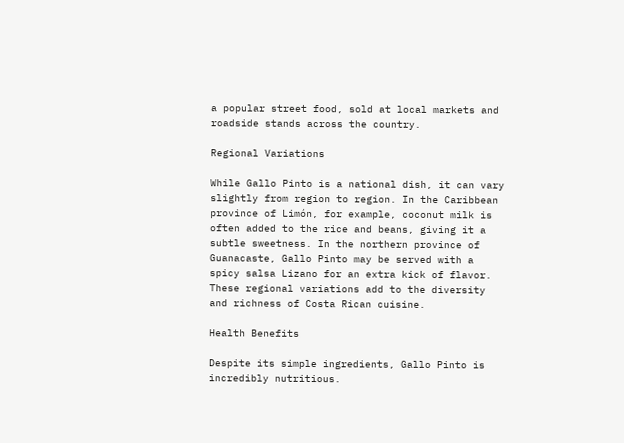a popular street food, sold at local markets and roadside stands across the country.

Regional Variations

While Gallo Pinto is a national dish, it can vary slightly from region to region. In the Caribbean province of Limón, for example, coconut milk is often added to the rice and beans, giving it a subtle sweetness. In the northern province of Guanacaste, Gallo Pinto may be served with a spicy salsa Lizano for an extra kick of flavor. These regional variations add to the diversity and richness of Costa Rican cuisine.

Health Benefits

Despite its simple ingredients, Gallo Pinto is incredibly nutritious.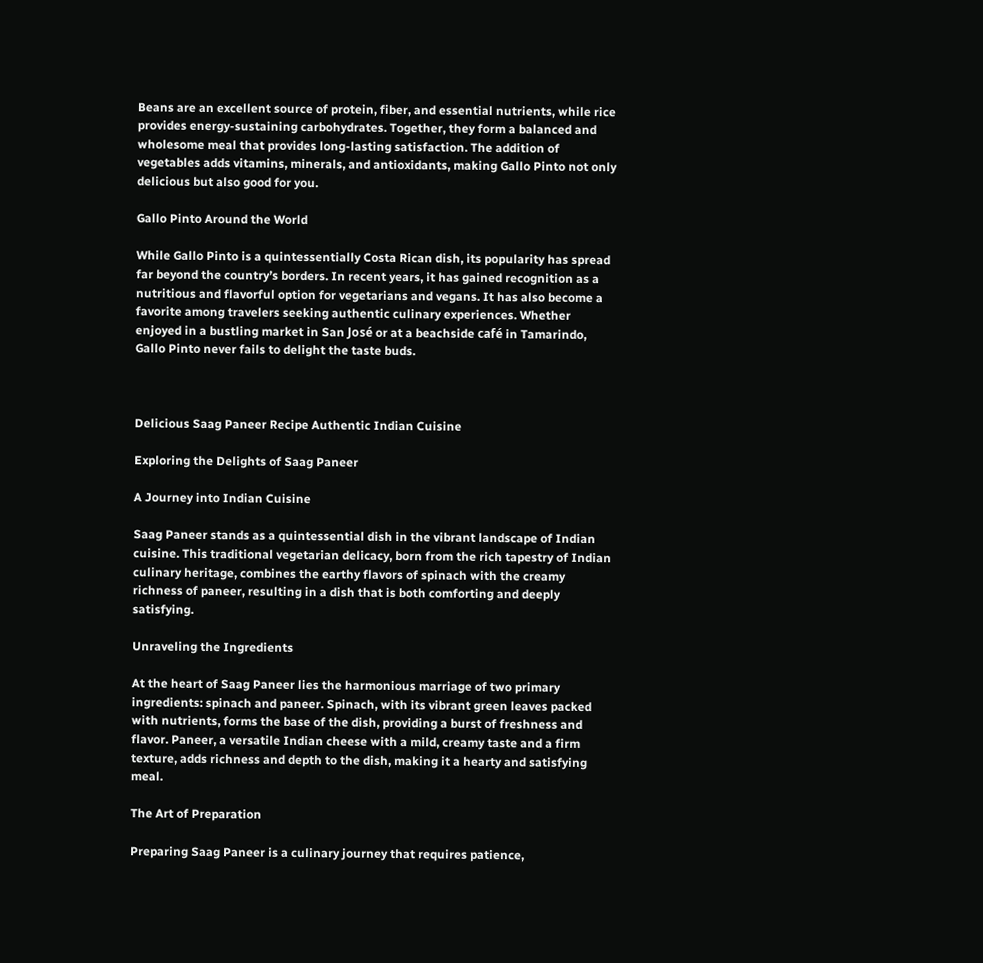Beans are an excellent source of protein, fiber, and essential nutrients, while rice provides energy-sustaining carbohydrates. Together, they form a balanced and wholesome meal that provides long-lasting satisfaction. The addition of vegetables adds vitamins, minerals, and antioxidants, making Gallo Pinto not only delicious but also good for you.

Gallo Pinto Around the World

While Gallo Pinto is a quintessentially Costa Rican dish, its popularity has spread far beyond the country’s borders. In recent years, it has gained recognition as a nutritious and flavorful option for vegetarians and vegans. It has also become a favorite among travelers seeking authentic culinary experiences. Whether enjoyed in a bustling market in San José or at a beachside café in Tamarindo, Gallo Pinto never fails to delight the taste buds.



Delicious Saag Paneer Recipe Authentic Indian Cuisine

Exploring the Delights of Saag Paneer

A Journey into Indian Cuisine

Saag Paneer stands as a quintessential dish in the vibrant landscape of Indian cuisine. This traditional vegetarian delicacy, born from the rich tapestry of Indian culinary heritage, combines the earthy flavors of spinach with the creamy richness of paneer, resulting in a dish that is both comforting and deeply satisfying.

Unraveling the Ingredients

At the heart of Saag Paneer lies the harmonious marriage of two primary ingredients: spinach and paneer. Spinach, with its vibrant green leaves packed with nutrients, forms the base of the dish, providing a burst of freshness and flavor. Paneer, a versatile Indian cheese with a mild, creamy taste and a firm texture, adds richness and depth to the dish, making it a hearty and satisfying meal.

The Art of Preparation

Preparing Saag Paneer is a culinary journey that requires patience,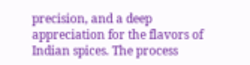precision, and a deep appreciation for the flavors of Indian spices. The process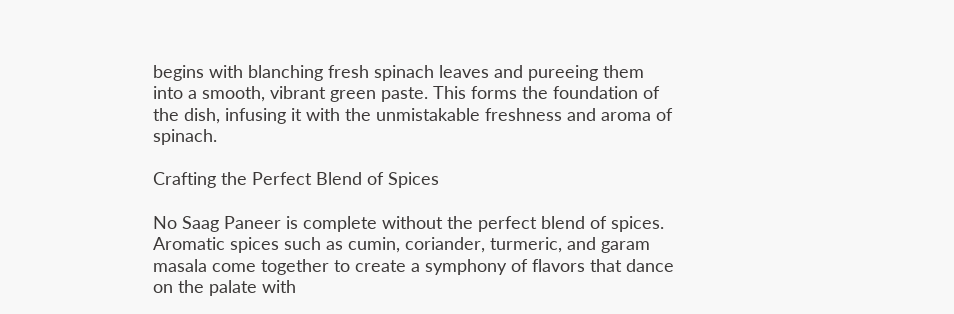begins with blanching fresh spinach leaves and pureeing them into a smooth, vibrant green paste. This forms the foundation of the dish, infusing it with the unmistakable freshness and aroma of spinach.

Crafting the Perfect Blend of Spices

No Saag Paneer is complete without the perfect blend of spices. Aromatic spices such as cumin, coriander, turmeric, and garam masala come together to create a symphony of flavors that dance on the palate with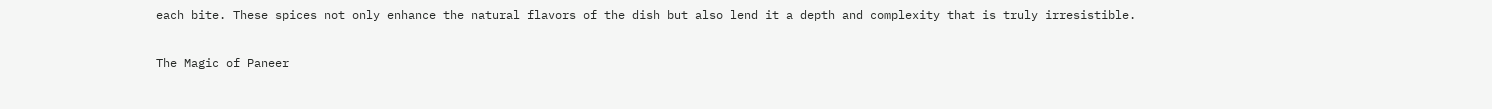each bite. These spices not only enhance the natural flavors of the dish but also lend it a depth and complexity that is truly irresistible.

The Magic of Paneer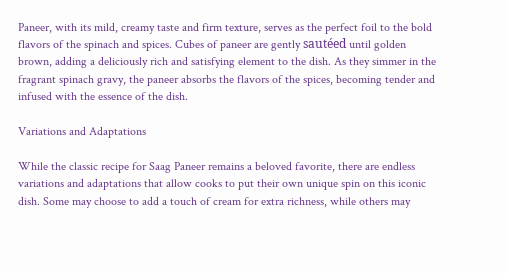Paneer, with its mild, creamy taste and firm texture, serves as the perfect foil to the bold flavors of the spinach and spices. Cubes of paneer are gently sautéed until golden brown, adding a deliciously rich and satisfying element to the dish. As they simmer in the fragrant spinach gravy, the paneer absorbs the flavors of the spices, becoming tender and infused with the essence of the dish.

Variations and Adaptations

While the classic recipe for Saag Paneer remains a beloved favorite, there are endless variations and adaptations that allow cooks to put their own unique spin on this iconic dish. Some may choose to add a touch of cream for extra richness, while others may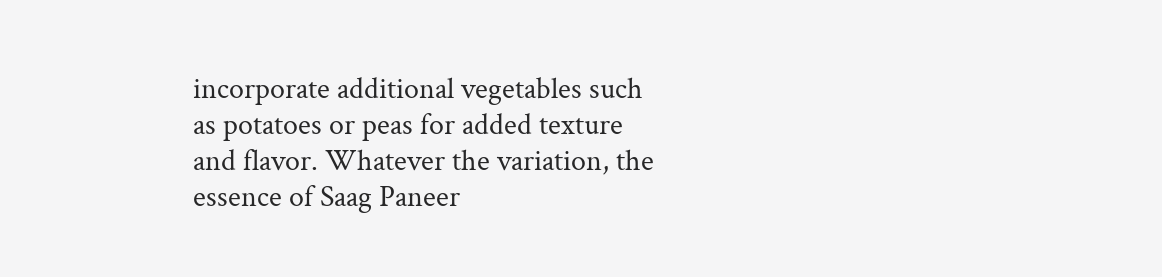incorporate additional vegetables such as potatoes or peas for added texture and flavor. Whatever the variation, the essence of Saag Paneer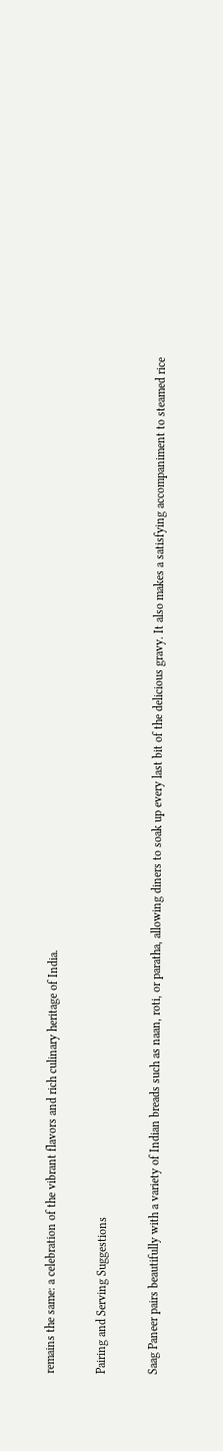remains the same: a celebration of the vibrant flavors and rich culinary heritage of India.

Pairing and Serving Suggestions

Saag Paneer pairs beautifully with a variety of Indian breads such as naan, roti, or paratha, allowing diners to soak up every last bit of the delicious gravy. It also makes a satisfying accompaniment to steamed rice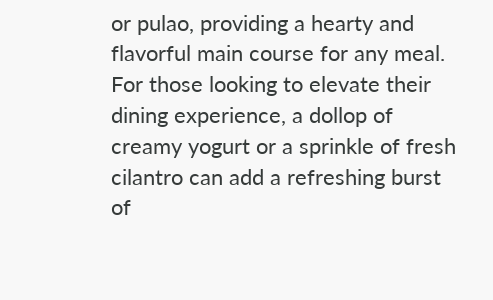or pulao, providing a hearty and flavorful main course for any meal. For those looking to elevate their dining experience, a dollop of creamy yogurt or a sprinkle of fresh cilantro can add a refreshing burst of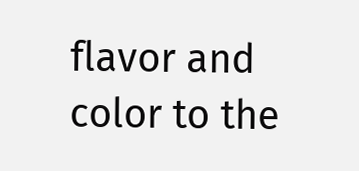flavor and color to the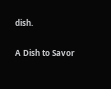dish.

A Dish to Savor